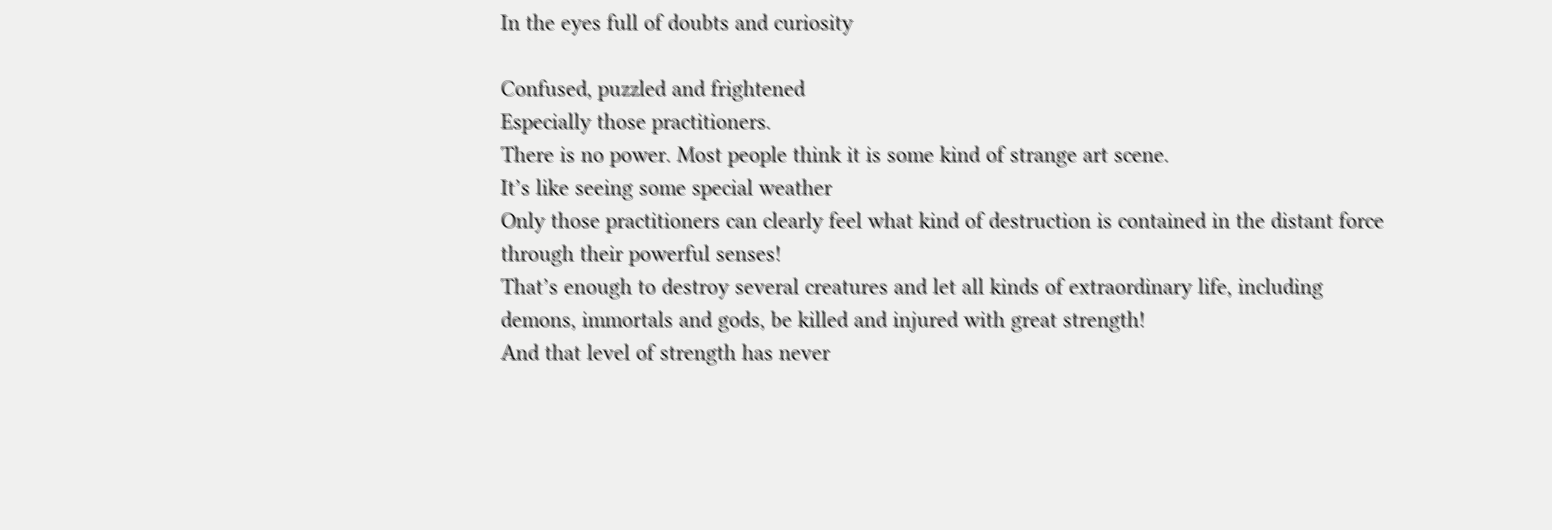In the eyes full of doubts and curiosity

Confused, puzzled and frightened
Especially those practitioners.
There is no power. Most people think it is some kind of strange art scene.
It’s like seeing some special weather
Only those practitioners can clearly feel what kind of destruction is contained in the distant force through their powerful senses!
That’s enough to destroy several creatures and let all kinds of extraordinary life, including demons, immortals and gods, be killed and injured with great strength!
And that level of strength has never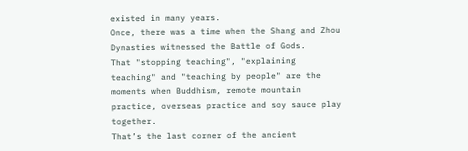existed in many years.
Once, there was a time when the Shang and Zhou Dynasties witnessed the Battle of Gods.
That "stopping teaching", "explaining teaching" and "teaching by people" are the moments when Buddhism, remote mountain practice, overseas practice and soy sauce play together.
That’s the last corner of the ancient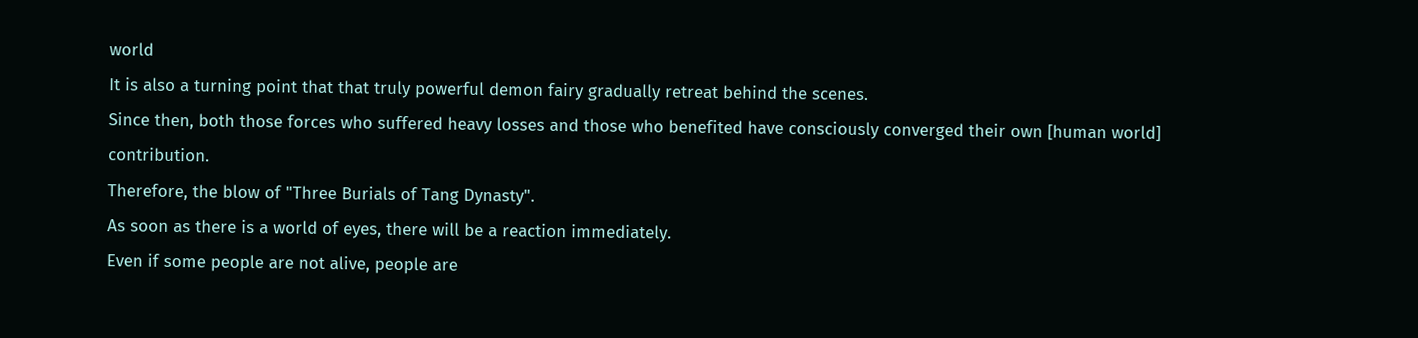world
It is also a turning point that that truly powerful demon fairy gradually retreat behind the scenes.
Since then, both those forces who suffered heavy losses and those who benefited have consciously converged their own [human world] contribution.
Therefore, the blow of "Three Burials of Tang Dynasty".
As soon as there is a world of eyes, there will be a reaction immediately.
Even if some people are not alive, people are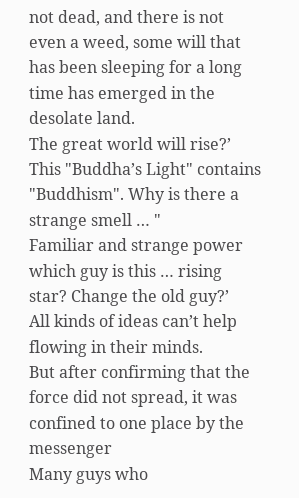not dead, and there is not even a weed, some will that has been sleeping for a long time has emerged in the desolate land.
The great world will rise?’
This "Buddha’s Light" contains "Buddhism". Why is there a strange smell … "
Familiar and strange power which guy is this … rising star? Change the old guy?’
All kinds of ideas can’t help flowing in their minds.
But after confirming that the force did not spread, it was confined to one place by the messenger
Many guys who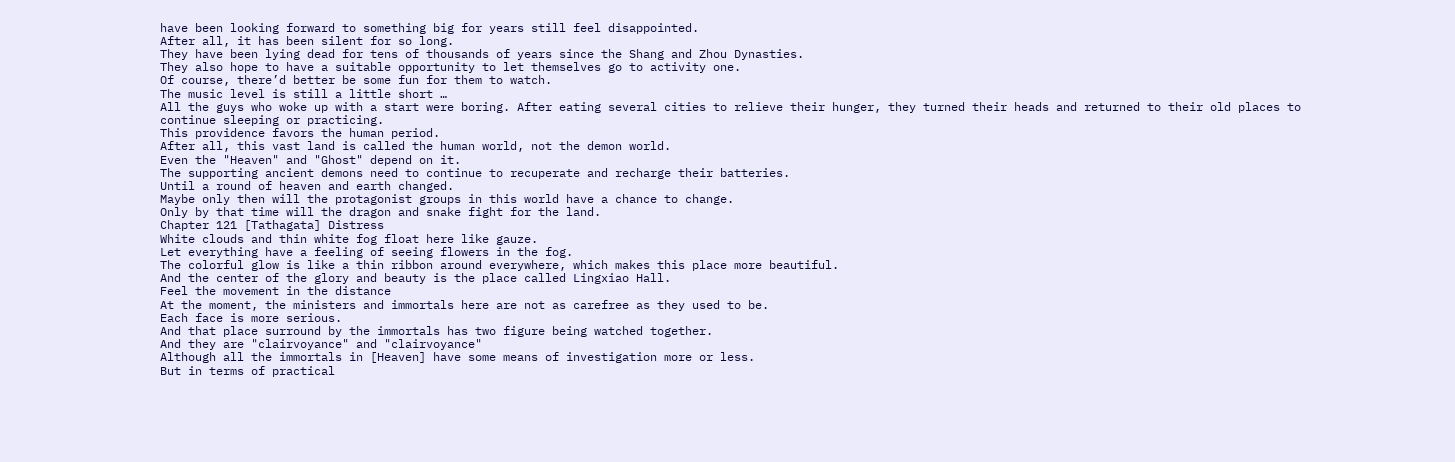have been looking forward to something big for years still feel disappointed.
After all, it has been silent for so long.
They have been lying dead for tens of thousands of years since the Shang and Zhou Dynasties.
They also hope to have a suitable opportunity to let themselves go to activity one.
Of course, there’d better be some fun for them to watch.
The music level is still a little short …
All the guys who woke up with a start were boring. After eating several cities to relieve their hunger, they turned their heads and returned to their old places to continue sleeping or practicing.
This providence favors the human period.
After all, this vast land is called the human world, not the demon world.
Even the "Heaven" and "Ghost" depend on it.
The supporting ancient demons need to continue to recuperate and recharge their batteries.
Until a round of heaven and earth changed.
Maybe only then will the protagonist groups in this world have a chance to change.
Only by that time will the dragon and snake fight for the land.
Chapter 121 [Tathagata] Distress
White clouds and thin white fog float here like gauze.
Let everything have a feeling of seeing flowers in the fog.
The colorful glow is like a thin ribbon around everywhere, which makes this place more beautiful.
And the center of the glory and beauty is the place called Lingxiao Hall.
Feel the movement in the distance
At the moment, the ministers and immortals here are not as carefree as they used to be.
Each face is more serious.
And that place surround by the immortals has two figure being watched together.
And they are "clairvoyance" and "clairvoyance"
Although all the immortals in [Heaven] have some means of investigation more or less.
But in terms of practical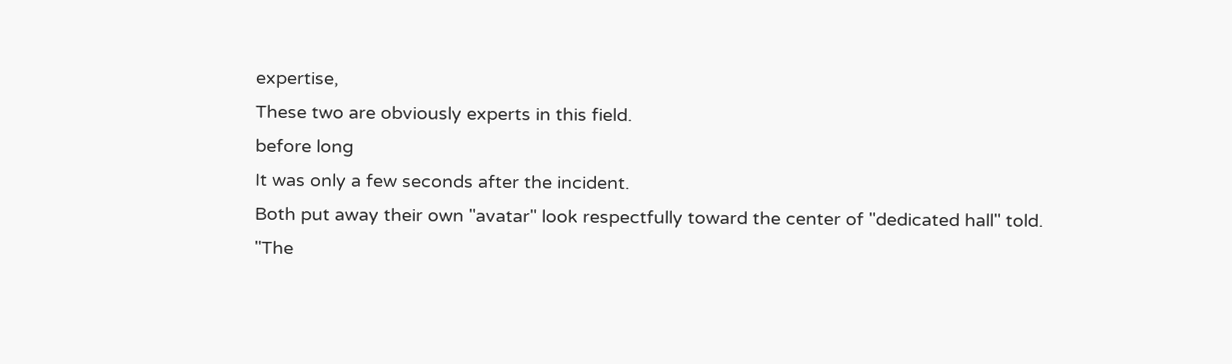expertise,
These two are obviously experts in this field.
before long
It was only a few seconds after the incident.
Both put away their own "avatar" look respectfully toward the center of "dedicated hall" told.
"The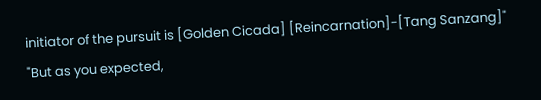initiator of the pursuit is [Golden Cicada] [Reincarnation]-[Tang Sanzang]"
"But as you expected,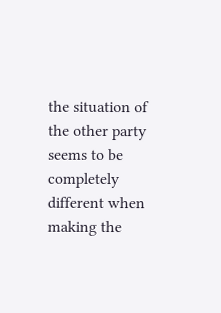the situation of the other party seems to be completely different when making the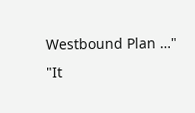Westbound Plan …"
"It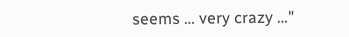seems … very crazy …"